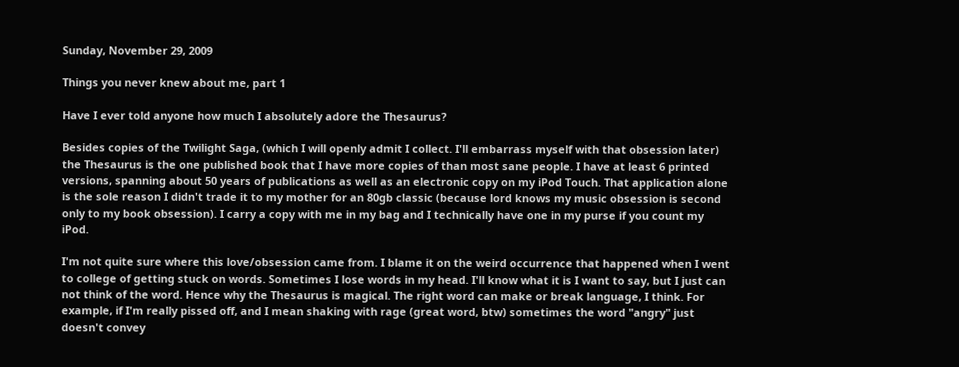Sunday, November 29, 2009

Things you never knew about me, part 1

Have I ever told anyone how much I absolutely adore the Thesaurus?

Besides copies of the Twilight Saga, (which I will openly admit I collect. I'll embarrass myself with that obsession later) the Thesaurus is the one published book that I have more copies of than most sane people. I have at least 6 printed versions, spanning about 50 years of publications as well as an electronic copy on my iPod Touch. That application alone is the sole reason I didn't trade it to my mother for an 80gb classic (because lord knows my music obsession is second only to my book obsession). I carry a copy with me in my bag and I technically have one in my purse if you count my iPod.

I'm not quite sure where this love/obsession came from. I blame it on the weird occurrence that happened when I went to college of getting stuck on words. Sometimes I lose words in my head. I'll know what it is I want to say, but I just can not think of the word. Hence why the Thesaurus is magical. The right word can make or break language, I think. For example, if I'm really pissed off, and I mean shaking with rage (great word, btw) sometimes the word "angry" just doesn't convey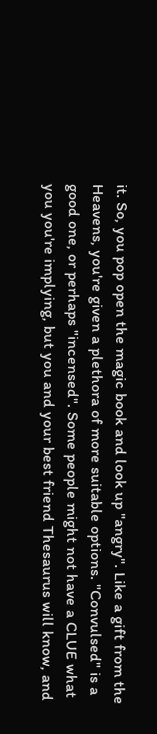it. So, you pop open the magic book and look up "angry". Like a gift from the Heavens, you're given a plethora of more suitable options. "Convulsed" is a good one, or perhaps "incensed". Some people might not have a CLUE what you you're implying, but you and your best friend Thesaurus will know, and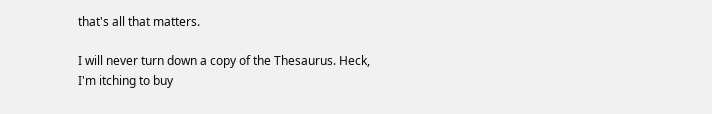that's all that matters.

I will never turn down a copy of the Thesaurus. Heck, I'm itching to buy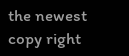the newest copy right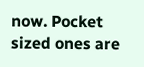now. Pocket sized ones are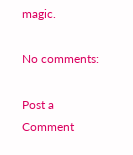magic.

No comments:

Post a Comment